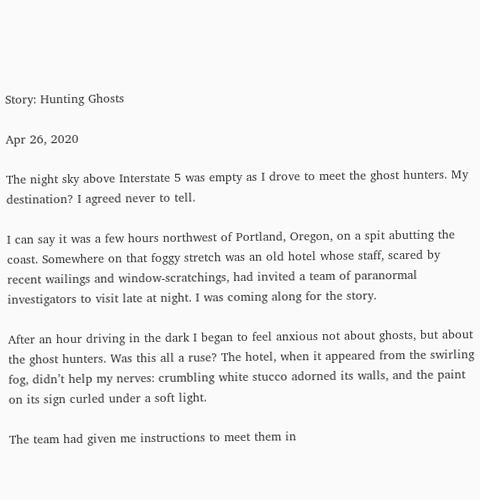Story: Hunting Ghosts

Apr 26, 2020

The night sky above Interstate 5 was empty as I drove to meet the ghost hunters. My destination? I agreed never to tell.

I can say it was a few hours northwest of Portland, Oregon, on a spit abutting the coast. Somewhere on that foggy stretch was an old hotel whose staff, scared by recent wailings and window-scratchings, had invited a team of paranormal investigators to visit late at night. I was coming along for the story.

After an hour driving in the dark I began to feel anxious not about ghosts, but about the ghost hunters. Was this all a ruse? The hotel, when it appeared from the swirling fog, didn’t help my nerves: crumbling white stucco adorned its walls, and the paint on its sign curled under a soft light.

The team had given me instructions to meet them in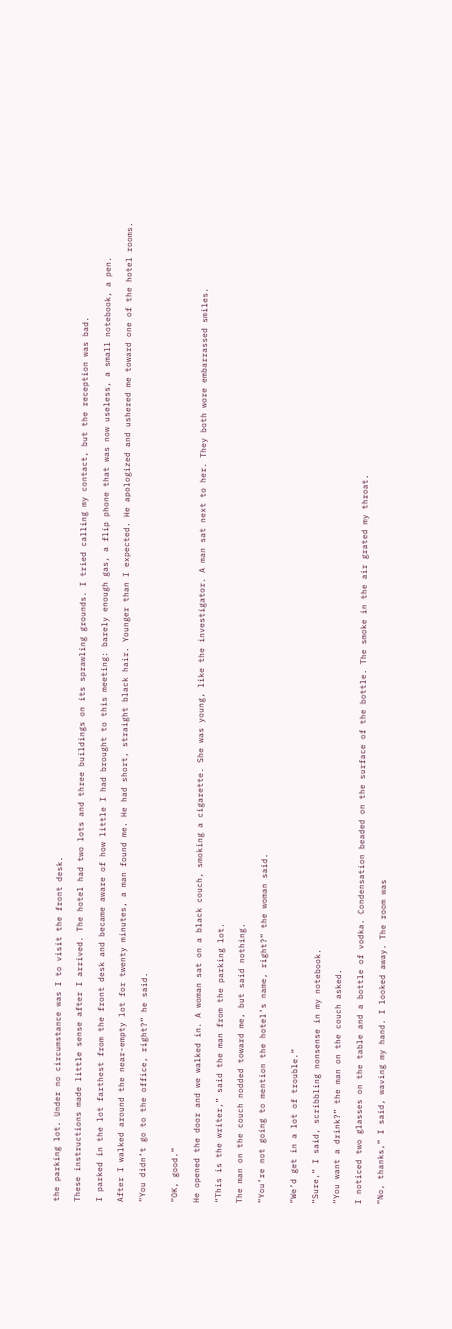the parking lot. Under no circumstance was I to visit the front desk.

These instructions made little sense after I arrived. The hotel had two lots and three buildings on its sprawling grounds. I tried calling my contact, but the reception was bad.

I parked in the lot farthest from the front desk and became aware of how little I had brought to this meeting: barely enough gas, a flip phone that was now useless, a small notebook, a pen.

After I walked around the near-empty lot for twenty minutes, a man found me. He had short, straight black hair. Younger than I expected. He apologized and ushered me toward one of the hotel rooms.

“You didn’t go to the office, right?” he said.


“OK, good.”

He opened the door and we walked in. A woman sat on a black couch, smoking a cigarette. She was young, like the investigator. A man sat next to her. They both wore embarrassed smiles.

“This is the writer,” said the man from the parking lot.

The man on the couch nodded toward me, but said nothing.

“You’re not going to mention the hotel’s name, right?” the woman said.


“We’d get in a lot of trouble.”

“Sure,” I said, scribbling nonsense in my notebook.

“You want a drink?” the man on the couch asked.

I noticed two glasses on the table and a bottle of vodka. Condensation beaded on the surface of the bottle. The smoke in the air grated my throat.

“No, thanks,” I said, waving my hand. I looked away. The room was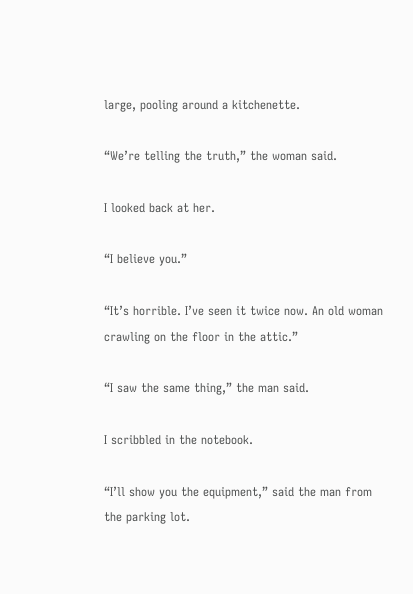large, pooling around a kitchenette.

“We’re telling the truth,” the woman said.

I looked back at her.

“I believe you.”

“It’s horrible. I’ve seen it twice now. An old woman crawling on the floor in the attic.”

“I saw the same thing,” the man said.

I scribbled in the notebook.

“I’ll show you the equipment,” said the man from the parking lot.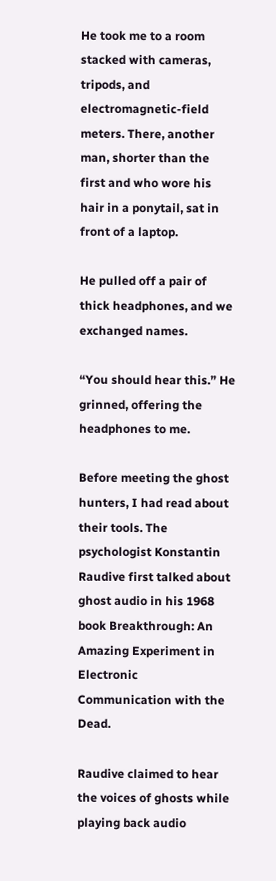He took me to a room stacked with cameras, tripods, and electromagnetic-field meters. There, another man, shorter than the first and who wore his hair in a ponytail, sat in front of a laptop.

He pulled off a pair of thick headphones, and we exchanged names.

“You should hear this.” He grinned, offering the headphones to me.

Before meeting the ghost hunters, I had read about their tools. The psychologist Konstantin Raudive first talked about ghost audio in his 1968 book Breakthrough: An Amazing Experiment in Electronic Communication with the Dead.

Raudive claimed to hear the voices of ghosts while playing back audio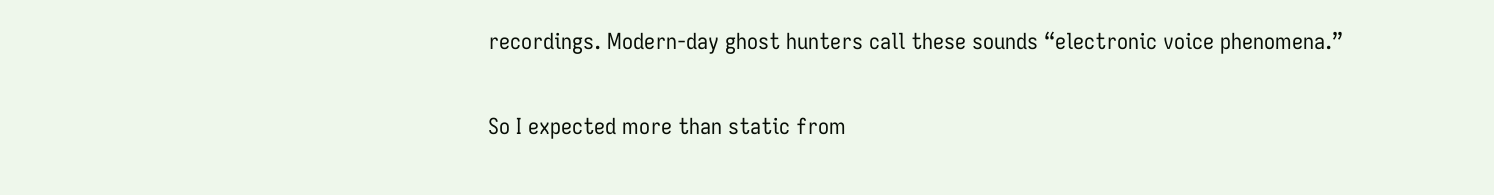recordings. Modern-day ghost hunters call these sounds “electronic voice phenomena.”

So I expected more than static from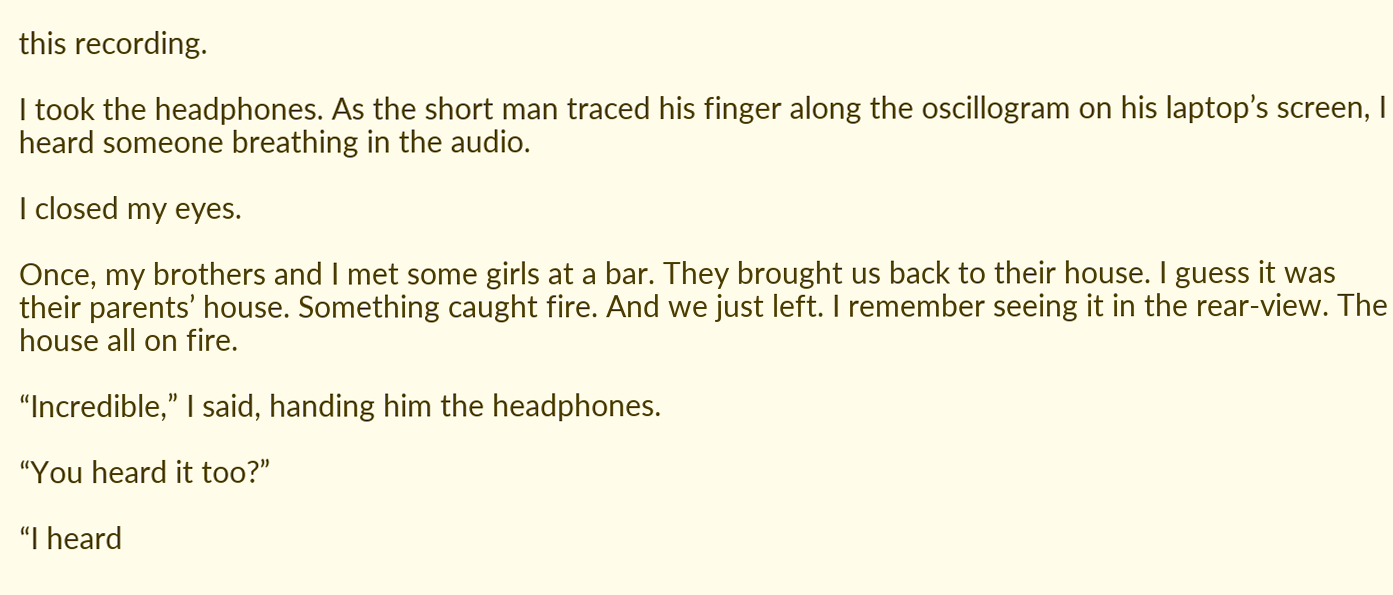this recording.

I took the headphones. As the short man traced his finger along the oscillogram on his laptop’s screen, I heard someone breathing in the audio.

I closed my eyes.

Once, my brothers and I met some girls at a bar. They brought us back to their house. I guess it was their parents’ house. Something caught fire. And we just left. I remember seeing it in the rear-view. The house all on fire.

“Incredible,” I said, handing him the headphones.

“You heard it too?”

“I heard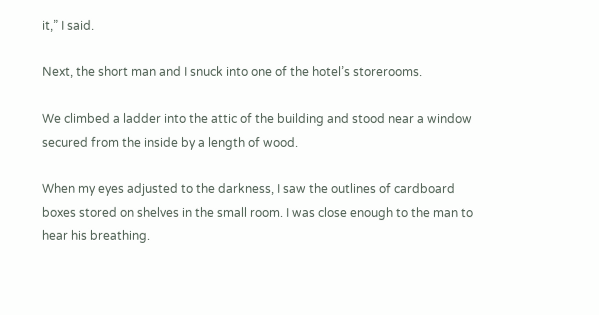it,” I said.

Next, the short man and I snuck into one of the hotel’s storerooms.

We climbed a ladder into the attic of the building and stood near a window secured from the inside by a length of wood.

When my eyes adjusted to the darkness, I saw the outlines of cardboard boxes stored on shelves in the small room. I was close enough to the man to hear his breathing.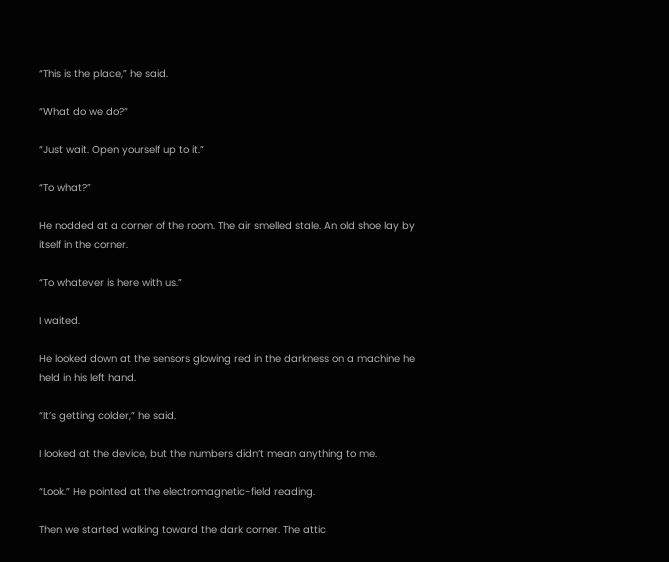“This is the place,” he said.

“What do we do?”

“Just wait. Open yourself up to it.”

“To what?”

He nodded at a corner of the room. The air smelled stale. An old shoe lay by itself in the corner.

“To whatever is here with us.”

I waited.

He looked down at the sensors glowing red in the darkness on a machine he held in his left hand.

“It’s getting colder,” he said.

I looked at the device, but the numbers didn’t mean anything to me.

“Look.” He pointed at the electromagnetic-field reading.

Then we started walking toward the dark corner. The attic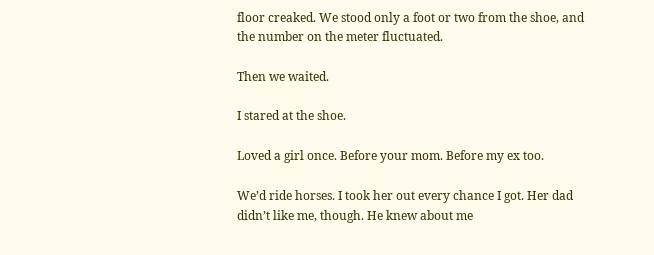floor creaked. We stood only a foot or two from the shoe, and the number on the meter fluctuated.

Then we waited.

I stared at the shoe.

Loved a girl once. Before your mom. Before my ex too.

We’d ride horses. I took her out every chance I got. Her dad didn’t like me, though. He knew about me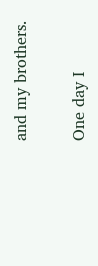and my brothers.

One day I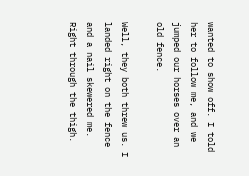wanted to show off. I told her to follow me, and we jumped our horses over an old fence.

Well, they both threw us. I landed right on the fence and a nail skewered me. Right through the thigh.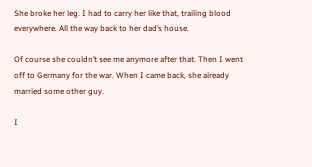She broke her leg. I had to carry her like that, trailing blood everywhere. All the way back to her dad’s house.

Of course she couldn’t see me anymore after that. Then I went off to Germany for the war. When I came back, she already married some other guy.

I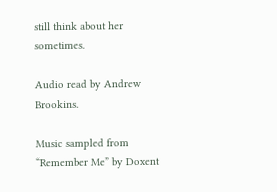still think about her sometimes.

Audio read by Andrew Brookins.

Music sampled from “Remember Me” by Doxent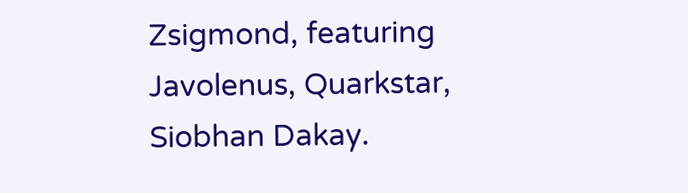Zsigmond, featuring Javolenus, Quarkstar, Siobhan Dakay.